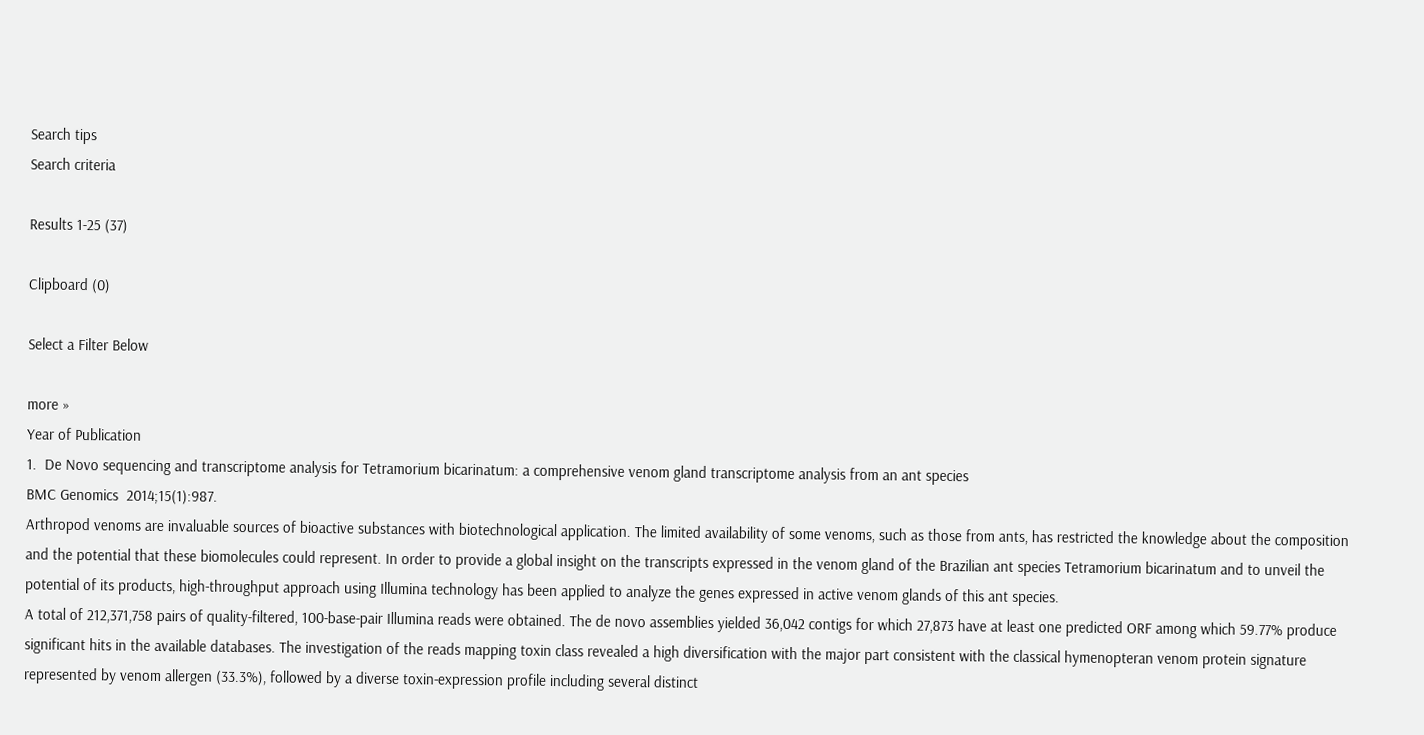Search tips
Search criteria

Results 1-25 (37)

Clipboard (0)

Select a Filter Below

more »
Year of Publication
1.  De Novo sequencing and transcriptome analysis for Tetramorium bicarinatum: a comprehensive venom gland transcriptome analysis from an ant species
BMC Genomics  2014;15(1):987.
Arthropod venoms are invaluable sources of bioactive substances with biotechnological application. The limited availability of some venoms, such as those from ants, has restricted the knowledge about the composition and the potential that these biomolecules could represent. In order to provide a global insight on the transcripts expressed in the venom gland of the Brazilian ant species Tetramorium bicarinatum and to unveil the potential of its products, high-throughput approach using Illumina technology has been applied to analyze the genes expressed in active venom glands of this ant species.
A total of 212,371,758 pairs of quality-filtered, 100-base-pair Illumina reads were obtained. The de novo assemblies yielded 36,042 contigs for which 27,873 have at least one predicted ORF among which 59.77% produce significant hits in the available databases. The investigation of the reads mapping toxin class revealed a high diversification with the major part consistent with the classical hymenopteran venom protein signature represented by venom allergen (33.3%), followed by a diverse toxin-expression profile including several distinct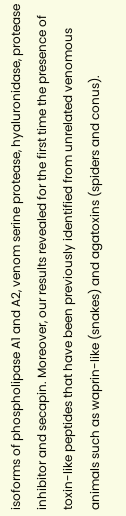isoforms of phospholipase A1 and A2, venom serine protease, hyaluronidase, protease inhibitor and secapin. Moreover, our results revealed for the first time the presence of toxin-like peptides that have been previously identified from unrelated venomous animals such as waprin-like (snakes) and agatoxins (spiders and conus).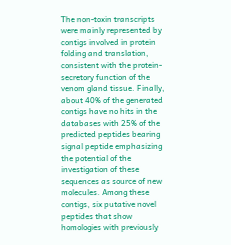The non-toxin transcripts were mainly represented by contigs involved in protein folding and translation, consistent with the protein-secretory function of the venom gland tissue. Finally, about 40% of the generated contigs have no hits in the databases with 25% of the predicted peptides bearing signal peptide emphasizing the potential of the investigation of these sequences as source of new molecules. Among these contigs, six putative novel peptides that show homologies with previously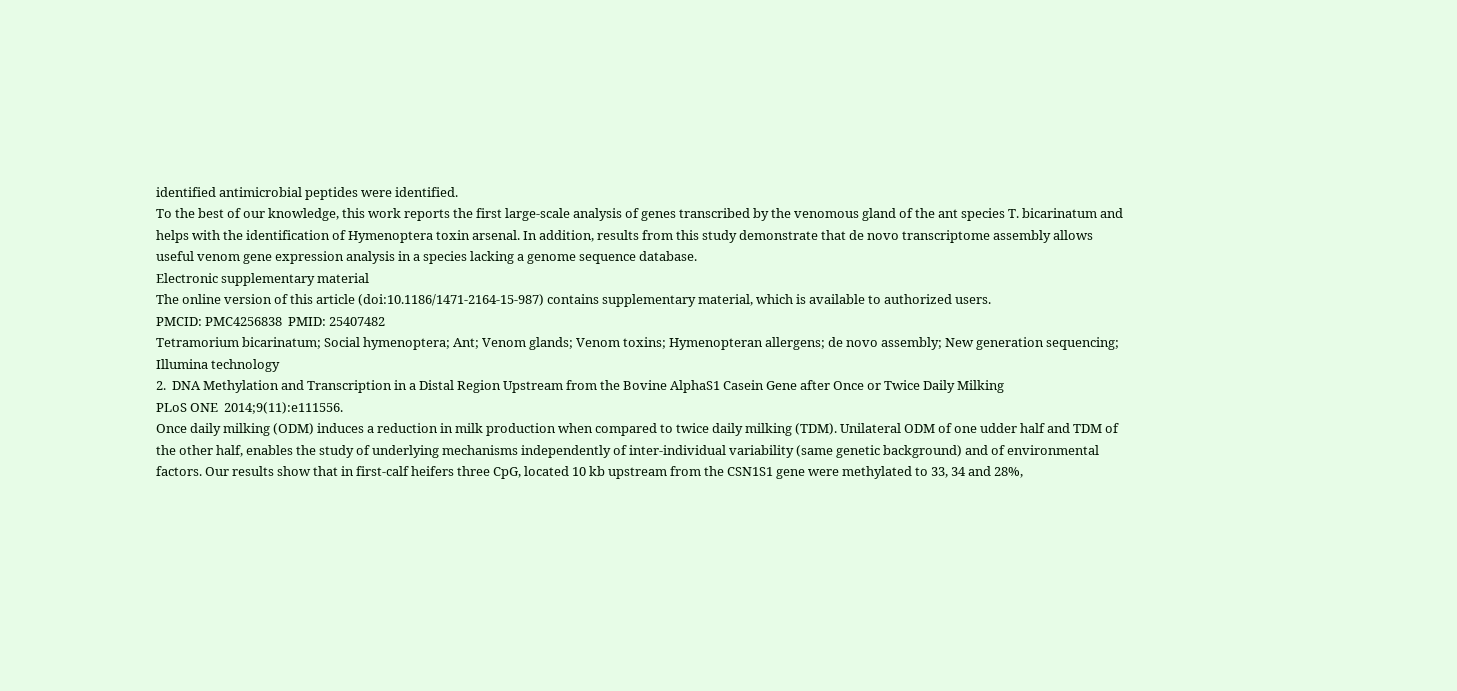identified antimicrobial peptides were identified.
To the best of our knowledge, this work reports the first large-scale analysis of genes transcribed by the venomous gland of the ant species T. bicarinatum and helps with the identification of Hymenoptera toxin arsenal. In addition, results from this study demonstrate that de novo transcriptome assembly allows useful venom gene expression analysis in a species lacking a genome sequence database.
Electronic supplementary material
The online version of this article (doi:10.1186/1471-2164-15-987) contains supplementary material, which is available to authorized users.
PMCID: PMC4256838  PMID: 25407482
Tetramorium bicarinatum; Social hymenoptera; Ant; Venom glands; Venom toxins; Hymenopteran allergens; de novo assembly; New generation sequencing; Illumina technology
2.  DNA Methylation and Transcription in a Distal Region Upstream from the Bovine AlphaS1 Casein Gene after Once or Twice Daily Milking
PLoS ONE  2014;9(11):e111556.
Once daily milking (ODM) induces a reduction in milk production when compared to twice daily milking (TDM). Unilateral ODM of one udder half and TDM of the other half, enables the study of underlying mechanisms independently of inter-individual variability (same genetic background) and of environmental factors. Our results show that in first-calf heifers three CpG, located 10 kb upstream from the CSN1S1 gene were methylated to 33, 34 and 28%,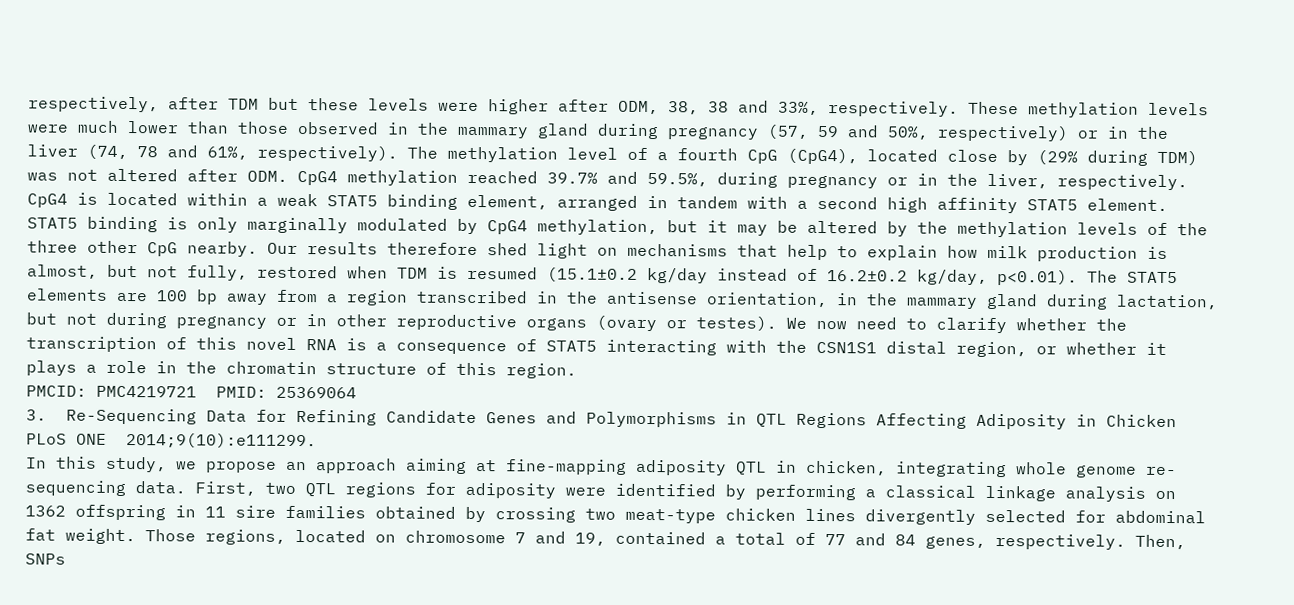respectively, after TDM but these levels were higher after ODM, 38, 38 and 33%, respectively. These methylation levels were much lower than those observed in the mammary gland during pregnancy (57, 59 and 50%, respectively) or in the liver (74, 78 and 61%, respectively). The methylation level of a fourth CpG (CpG4), located close by (29% during TDM) was not altered after ODM. CpG4 methylation reached 39.7% and 59.5%, during pregnancy or in the liver, respectively. CpG4 is located within a weak STAT5 binding element, arranged in tandem with a second high affinity STAT5 element. STAT5 binding is only marginally modulated by CpG4 methylation, but it may be altered by the methylation levels of the three other CpG nearby. Our results therefore shed light on mechanisms that help to explain how milk production is almost, but not fully, restored when TDM is resumed (15.1±0.2 kg/day instead of 16.2±0.2 kg/day, p<0.01). The STAT5 elements are 100 bp away from a region transcribed in the antisense orientation, in the mammary gland during lactation, but not during pregnancy or in other reproductive organs (ovary or testes). We now need to clarify whether the transcription of this novel RNA is a consequence of STAT5 interacting with the CSN1S1 distal region, or whether it plays a role in the chromatin structure of this region.
PMCID: PMC4219721  PMID: 25369064
3.  Re-Sequencing Data for Refining Candidate Genes and Polymorphisms in QTL Regions Affecting Adiposity in Chicken
PLoS ONE  2014;9(10):e111299.
In this study, we propose an approach aiming at fine-mapping adiposity QTL in chicken, integrating whole genome re-sequencing data. First, two QTL regions for adiposity were identified by performing a classical linkage analysis on 1362 offspring in 11 sire families obtained by crossing two meat-type chicken lines divergently selected for abdominal fat weight. Those regions, located on chromosome 7 and 19, contained a total of 77 and 84 genes, respectively. Then, SNPs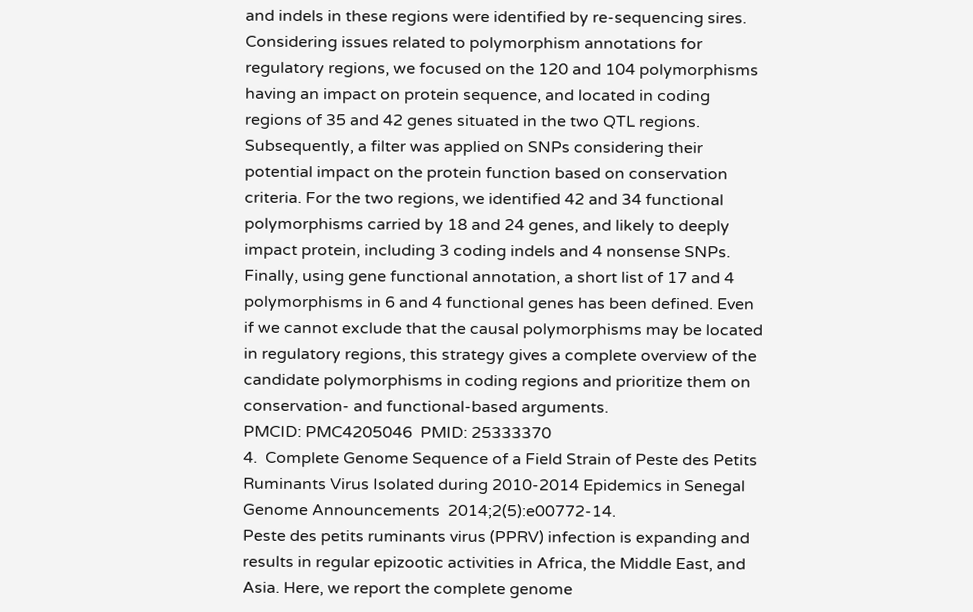and indels in these regions were identified by re-sequencing sires. Considering issues related to polymorphism annotations for regulatory regions, we focused on the 120 and 104 polymorphisms having an impact on protein sequence, and located in coding regions of 35 and 42 genes situated in the two QTL regions. Subsequently, a filter was applied on SNPs considering their potential impact on the protein function based on conservation criteria. For the two regions, we identified 42 and 34 functional polymorphisms carried by 18 and 24 genes, and likely to deeply impact protein, including 3 coding indels and 4 nonsense SNPs. Finally, using gene functional annotation, a short list of 17 and 4 polymorphisms in 6 and 4 functional genes has been defined. Even if we cannot exclude that the causal polymorphisms may be located in regulatory regions, this strategy gives a complete overview of the candidate polymorphisms in coding regions and prioritize them on conservation- and functional-based arguments.
PMCID: PMC4205046  PMID: 25333370
4.  Complete Genome Sequence of a Field Strain of Peste des Petits Ruminants Virus Isolated during 2010-2014 Epidemics in Senegal
Genome Announcements  2014;2(5):e00772-14.
Peste des petits ruminants virus (PPRV) infection is expanding and results in regular epizootic activities in Africa, the Middle East, and Asia. Here, we report the complete genome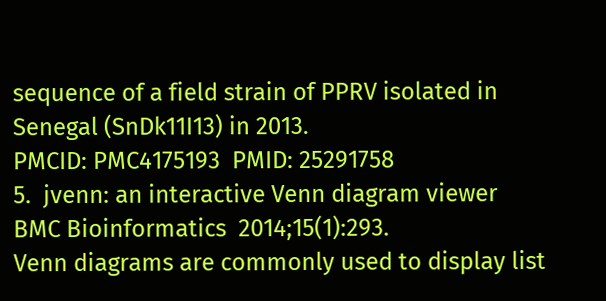sequence of a field strain of PPRV isolated in Senegal (SnDk11I13) in 2013.
PMCID: PMC4175193  PMID: 25291758
5.  jvenn: an interactive Venn diagram viewer
BMC Bioinformatics  2014;15(1):293.
Venn diagrams are commonly used to display list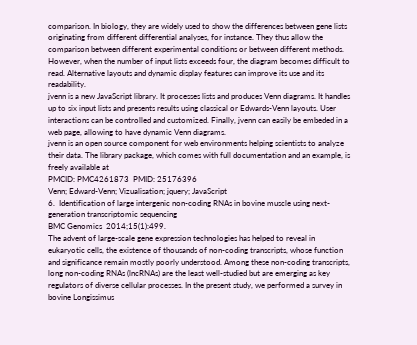comparison. In biology, they are widely used to show the differences between gene lists originating from different differential analyses, for instance. They thus allow the comparison between different experimental conditions or between different methods. However, when the number of input lists exceeds four, the diagram becomes difficult to read. Alternative layouts and dynamic display features can improve its use and its readability.
jvenn is a new JavaScript library. It processes lists and produces Venn diagrams. It handles up to six input lists and presents results using classical or Edwards-Venn layouts. User interactions can be controlled and customized. Finally, jvenn can easily be embeded in a web page, allowing to have dynamic Venn diagrams.
jvenn is an open source component for web environments helping scientists to analyze their data. The library package, which comes with full documentation and an example, is freely available at
PMCID: PMC4261873  PMID: 25176396
Venn; Edward-Venn; Vizualisation; jquery; JavaScript
6.  Identification of large intergenic non-coding RNAs in bovine muscle using next-generation transcriptomic sequencing
BMC Genomics  2014;15(1):499.
The advent of large-scale gene expression technologies has helped to reveal in eukaryotic cells, the existence of thousands of non-coding transcripts, whose function and significance remain mostly poorly understood. Among these non-coding transcripts, long non-coding RNAs (lncRNAs) are the least well-studied but are emerging as key regulators of diverse cellular processes. In the present study, we performed a survey in bovine Longissimus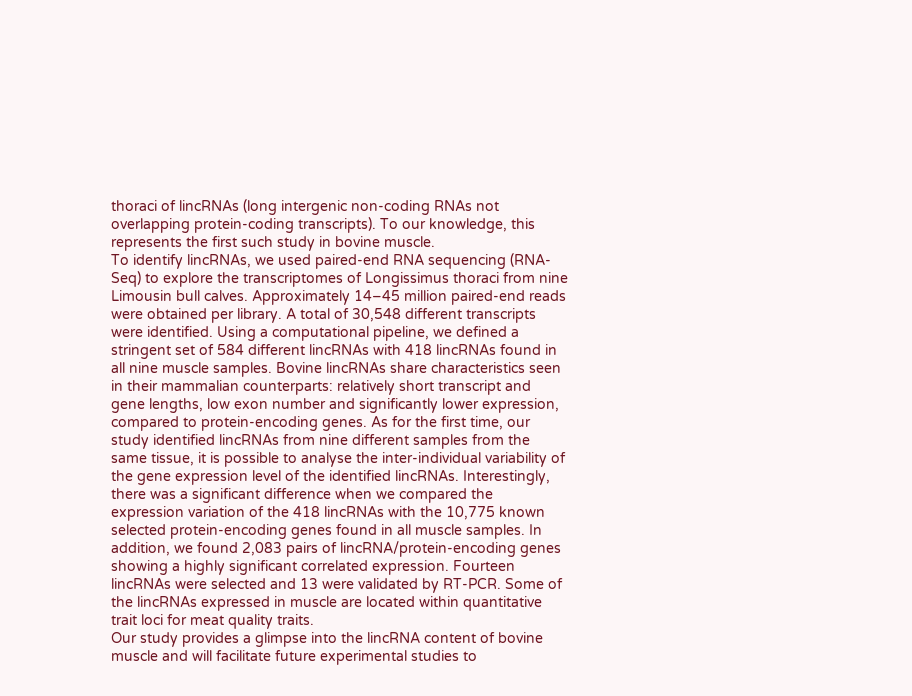thoraci of lincRNAs (long intergenic non-coding RNAs not overlapping protein-coding transcripts). To our knowledge, this represents the first such study in bovine muscle.
To identify lincRNAs, we used paired-end RNA sequencing (RNA-Seq) to explore the transcriptomes of Longissimus thoraci from nine Limousin bull calves. Approximately 14–45 million paired-end reads were obtained per library. A total of 30,548 different transcripts were identified. Using a computational pipeline, we defined a stringent set of 584 different lincRNAs with 418 lincRNAs found in all nine muscle samples. Bovine lincRNAs share characteristics seen in their mammalian counterparts: relatively short transcript and gene lengths, low exon number and significantly lower expression, compared to protein-encoding genes. As for the first time, our study identified lincRNAs from nine different samples from the same tissue, it is possible to analyse the inter-individual variability of the gene expression level of the identified lincRNAs. Interestingly, there was a significant difference when we compared the expression variation of the 418 lincRNAs with the 10,775 known selected protein-encoding genes found in all muscle samples. In addition, we found 2,083 pairs of lincRNA/protein-encoding genes showing a highly significant correlated expression. Fourteen lincRNAs were selected and 13 were validated by RT-PCR. Some of the lincRNAs expressed in muscle are located within quantitative trait loci for meat quality traits.
Our study provides a glimpse into the lincRNA content of bovine muscle and will facilitate future experimental studies to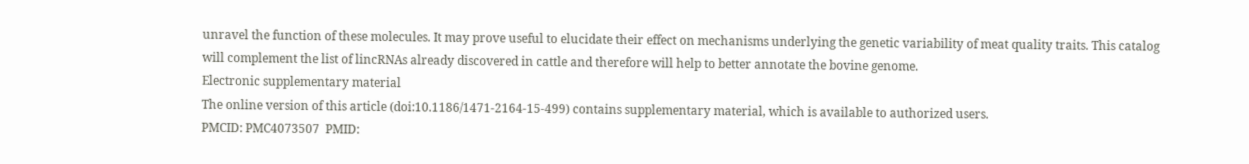unravel the function of these molecules. It may prove useful to elucidate their effect on mechanisms underlying the genetic variability of meat quality traits. This catalog will complement the list of lincRNAs already discovered in cattle and therefore will help to better annotate the bovine genome.
Electronic supplementary material
The online version of this article (doi:10.1186/1471-2164-15-499) contains supplementary material, which is available to authorized users.
PMCID: PMC4073507  PMID: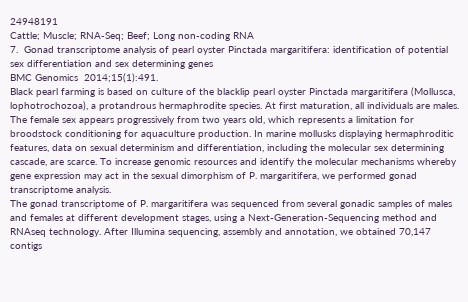24948191
Cattle; Muscle; RNA-Seq; Beef; Long non-coding RNA
7.  Gonad transcriptome analysis of pearl oyster Pinctada margaritifera: identification of potential sex differentiation and sex determining genes
BMC Genomics  2014;15(1):491.
Black pearl farming is based on culture of the blacklip pearl oyster Pinctada margaritifera (Mollusca, lophotrochozoa), a protandrous hermaphrodite species. At first maturation, all individuals are males. The female sex appears progressively from two years old, which represents a limitation for broodstock conditioning for aquaculture production. In marine mollusks displaying hermaphroditic features, data on sexual determinism and differentiation, including the molecular sex determining cascade, are scarce. To increase genomic resources and identify the molecular mechanisms whereby gene expression may act in the sexual dimorphism of P. margaritifera, we performed gonad transcriptome analysis.
The gonad transcriptome of P. margaritifera was sequenced from several gonadic samples of males and females at different development stages, using a Next-Generation-Sequencing method and RNAseq technology. After Illumina sequencing, assembly and annotation, we obtained 70,147 contigs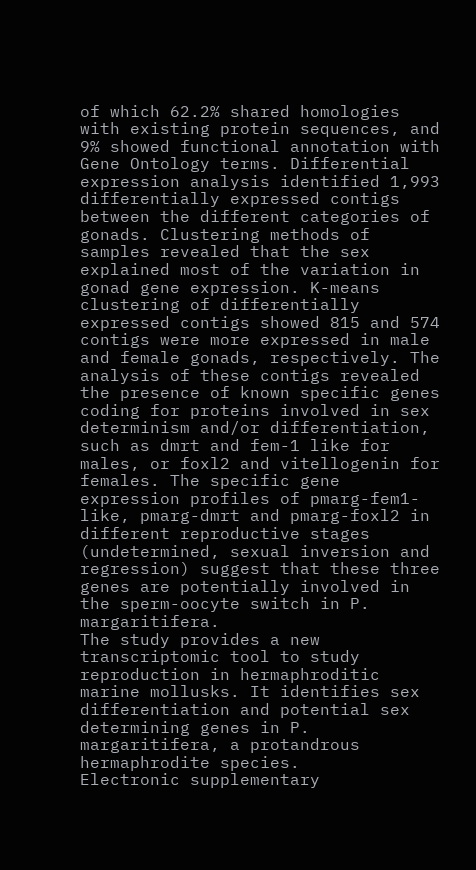of which 62.2% shared homologies with existing protein sequences, and 9% showed functional annotation with Gene Ontology terms. Differential expression analysis identified 1,993 differentially expressed contigs between the different categories of gonads. Clustering methods of samples revealed that the sex explained most of the variation in gonad gene expression. K-means clustering of differentially expressed contigs showed 815 and 574 contigs were more expressed in male and female gonads, respectively. The analysis of these contigs revealed the presence of known specific genes coding for proteins involved in sex determinism and/or differentiation, such as dmrt and fem-1 like for males, or foxl2 and vitellogenin for females. The specific gene expression profiles of pmarg-fem1-like, pmarg-dmrt and pmarg-foxl2 in different reproductive stages (undetermined, sexual inversion and regression) suggest that these three genes are potentially involved in the sperm-oocyte switch in P. margaritifera.
The study provides a new transcriptomic tool to study reproduction in hermaphroditic marine mollusks. It identifies sex differentiation and potential sex determining genes in P. margaritifera, a protandrous hermaphrodite species.
Electronic supplementary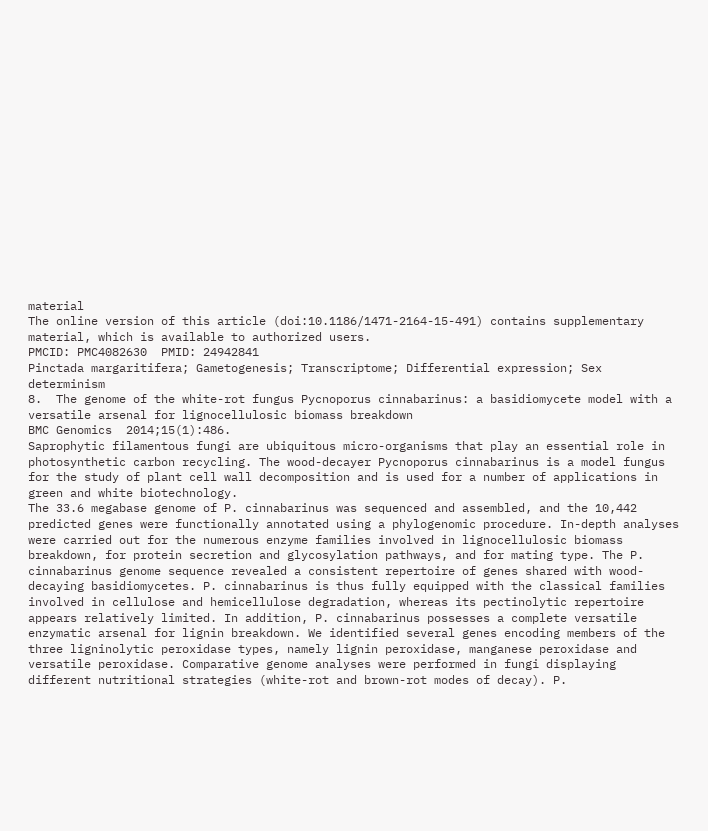material
The online version of this article (doi:10.1186/1471-2164-15-491) contains supplementary material, which is available to authorized users.
PMCID: PMC4082630  PMID: 24942841
Pinctada margaritifera; Gametogenesis; Transcriptome; Differential expression; Sex determinism
8.  The genome of the white-rot fungus Pycnoporus cinnabarinus: a basidiomycete model with a versatile arsenal for lignocellulosic biomass breakdown
BMC Genomics  2014;15(1):486.
Saprophytic filamentous fungi are ubiquitous micro-organisms that play an essential role in photosynthetic carbon recycling. The wood-decayer Pycnoporus cinnabarinus is a model fungus for the study of plant cell wall decomposition and is used for a number of applications in green and white biotechnology.
The 33.6 megabase genome of P. cinnabarinus was sequenced and assembled, and the 10,442 predicted genes were functionally annotated using a phylogenomic procedure. In-depth analyses were carried out for the numerous enzyme families involved in lignocellulosic biomass breakdown, for protein secretion and glycosylation pathways, and for mating type. The P. cinnabarinus genome sequence revealed a consistent repertoire of genes shared with wood-decaying basidiomycetes. P. cinnabarinus is thus fully equipped with the classical families involved in cellulose and hemicellulose degradation, whereas its pectinolytic repertoire appears relatively limited. In addition, P. cinnabarinus possesses a complete versatile enzymatic arsenal for lignin breakdown. We identified several genes encoding members of the three ligninolytic peroxidase types, namely lignin peroxidase, manganese peroxidase and versatile peroxidase. Comparative genome analyses were performed in fungi displaying different nutritional strategies (white-rot and brown-rot modes of decay). P.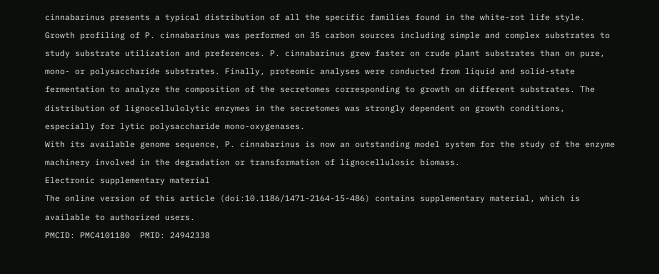cinnabarinus presents a typical distribution of all the specific families found in the white-rot life style. Growth profiling of P. cinnabarinus was performed on 35 carbon sources including simple and complex substrates to study substrate utilization and preferences. P. cinnabarinus grew faster on crude plant substrates than on pure, mono- or polysaccharide substrates. Finally, proteomic analyses were conducted from liquid and solid-state fermentation to analyze the composition of the secretomes corresponding to growth on different substrates. The distribution of lignocellulolytic enzymes in the secretomes was strongly dependent on growth conditions, especially for lytic polysaccharide mono-oxygenases.
With its available genome sequence, P. cinnabarinus is now an outstanding model system for the study of the enzyme machinery involved in the degradation or transformation of lignocellulosic biomass.
Electronic supplementary material
The online version of this article (doi:10.1186/1471-2164-15-486) contains supplementary material, which is available to authorized users.
PMCID: PMC4101180  PMID: 24942338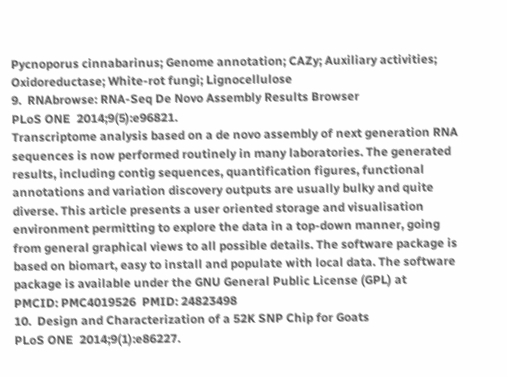Pycnoporus cinnabarinus; Genome annotation; CAZy; Auxiliary activities; Oxidoreductase; White-rot fungi; Lignocellulose
9.  RNAbrowse: RNA-Seq De Novo Assembly Results Browser
PLoS ONE  2014;9(5):e96821.
Transcriptome analysis based on a de novo assembly of next generation RNA sequences is now performed routinely in many laboratories. The generated results, including contig sequences, quantification figures, functional annotations and variation discovery outputs are usually bulky and quite diverse. This article presents a user oriented storage and visualisation environment permitting to explore the data in a top-down manner, going from general graphical views to all possible details. The software package is based on biomart, easy to install and populate with local data. The software package is available under the GNU General Public License (GPL) at
PMCID: PMC4019526  PMID: 24823498
10.  Design and Characterization of a 52K SNP Chip for Goats
PLoS ONE  2014;9(1):e86227.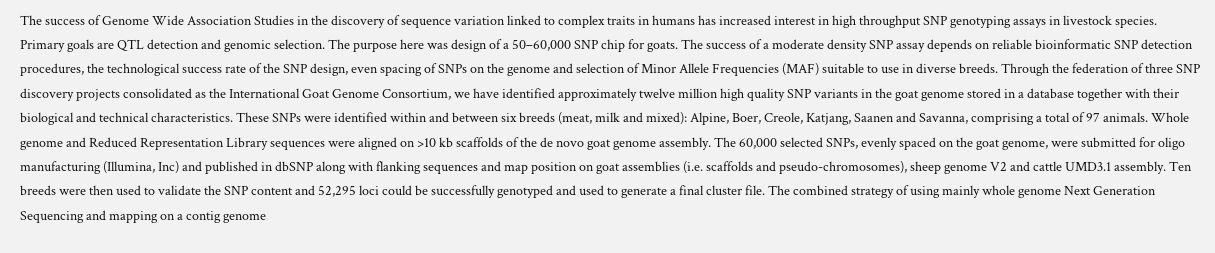The success of Genome Wide Association Studies in the discovery of sequence variation linked to complex traits in humans has increased interest in high throughput SNP genotyping assays in livestock species. Primary goals are QTL detection and genomic selection. The purpose here was design of a 50–60,000 SNP chip for goats. The success of a moderate density SNP assay depends on reliable bioinformatic SNP detection procedures, the technological success rate of the SNP design, even spacing of SNPs on the genome and selection of Minor Allele Frequencies (MAF) suitable to use in diverse breeds. Through the federation of three SNP discovery projects consolidated as the International Goat Genome Consortium, we have identified approximately twelve million high quality SNP variants in the goat genome stored in a database together with their biological and technical characteristics. These SNPs were identified within and between six breeds (meat, milk and mixed): Alpine, Boer, Creole, Katjang, Saanen and Savanna, comprising a total of 97 animals. Whole genome and Reduced Representation Library sequences were aligned on >10 kb scaffolds of the de novo goat genome assembly. The 60,000 selected SNPs, evenly spaced on the goat genome, were submitted for oligo manufacturing (Illumina, Inc) and published in dbSNP along with flanking sequences and map position on goat assemblies (i.e. scaffolds and pseudo-chromosomes), sheep genome V2 and cattle UMD3.1 assembly. Ten breeds were then used to validate the SNP content and 52,295 loci could be successfully genotyped and used to generate a final cluster file. The combined strategy of using mainly whole genome Next Generation Sequencing and mapping on a contig genome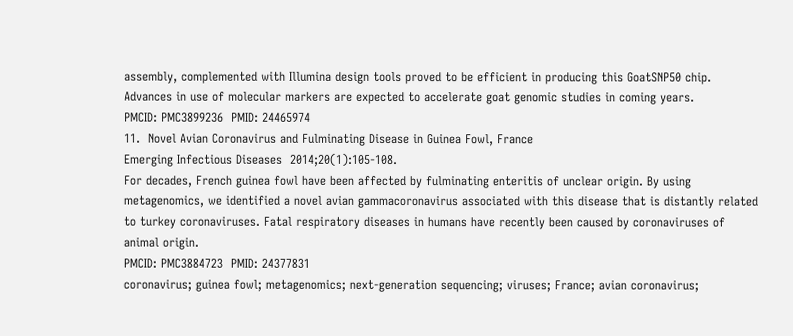assembly, complemented with Illumina design tools proved to be efficient in producing this GoatSNP50 chip. Advances in use of molecular markers are expected to accelerate goat genomic studies in coming years.
PMCID: PMC3899236  PMID: 24465974
11.  Novel Avian Coronavirus and Fulminating Disease in Guinea Fowl, France
Emerging Infectious Diseases  2014;20(1):105-108.
For decades, French guinea fowl have been affected by fulminating enteritis of unclear origin. By using metagenomics, we identified a novel avian gammacoronavirus associated with this disease that is distantly related to turkey coronaviruses. Fatal respiratory diseases in humans have recently been caused by coronaviruses of animal origin.
PMCID: PMC3884723  PMID: 24377831
coronavirus; guinea fowl; metagenomics; next-generation sequencing; viruses; France; avian coronavirus;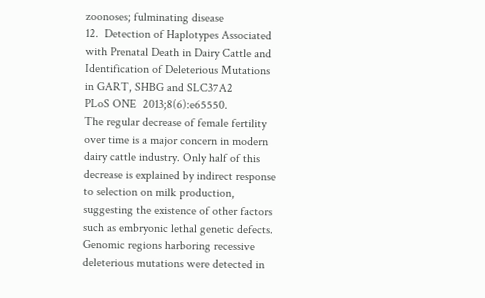zoonoses; fulminating disease
12.  Detection of Haplotypes Associated with Prenatal Death in Dairy Cattle and Identification of Deleterious Mutations in GART, SHBG and SLC37A2
PLoS ONE  2013;8(6):e65550.
The regular decrease of female fertility over time is a major concern in modern dairy cattle industry. Only half of this decrease is explained by indirect response to selection on milk production, suggesting the existence of other factors such as embryonic lethal genetic defects. Genomic regions harboring recessive deleterious mutations were detected in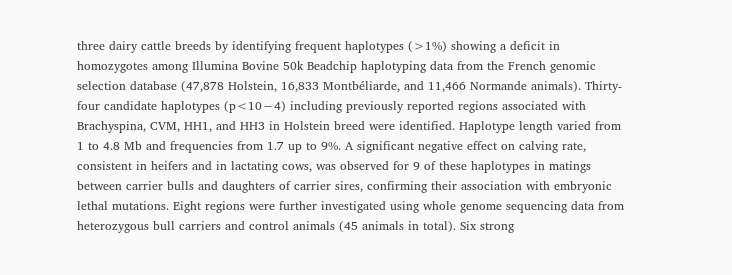three dairy cattle breeds by identifying frequent haplotypes (>1%) showing a deficit in homozygotes among Illumina Bovine 50k Beadchip haplotyping data from the French genomic selection database (47,878 Holstein, 16,833 Montbéliarde, and 11,466 Normande animals). Thirty-four candidate haplotypes (p<10−4) including previously reported regions associated with Brachyspina, CVM, HH1, and HH3 in Holstein breed were identified. Haplotype length varied from 1 to 4.8 Mb and frequencies from 1.7 up to 9%. A significant negative effect on calving rate, consistent in heifers and in lactating cows, was observed for 9 of these haplotypes in matings between carrier bulls and daughters of carrier sires, confirming their association with embryonic lethal mutations. Eight regions were further investigated using whole genome sequencing data from heterozygous bull carriers and control animals (45 animals in total). Six strong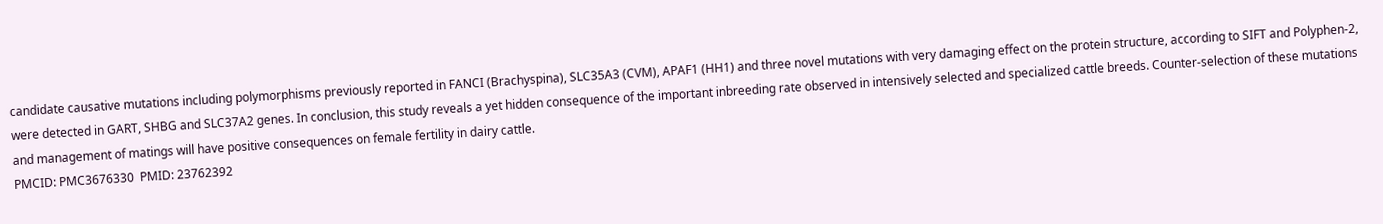candidate causative mutations including polymorphisms previously reported in FANCI (Brachyspina), SLC35A3 (CVM), APAF1 (HH1) and three novel mutations with very damaging effect on the protein structure, according to SIFT and Polyphen-2, were detected in GART, SHBG and SLC37A2 genes. In conclusion, this study reveals a yet hidden consequence of the important inbreeding rate observed in intensively selected and specialized cattle breeds. Counter-selection of these mutations and management of matings will have positive consequences on female fertility in dairy cattle.
PMCID: PMC3676330  PMID: 23762392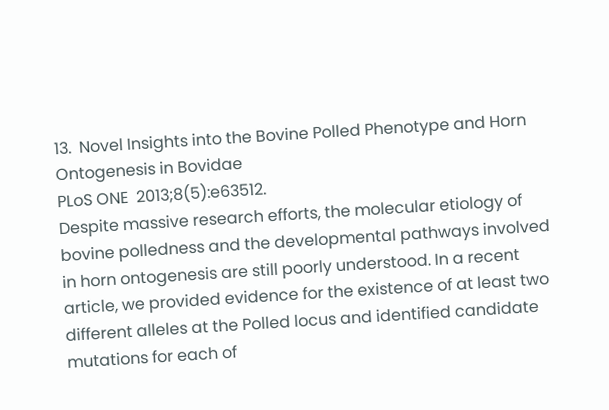13.  Novel Insights into the Bovine Polled Phenotype and Horn Ontogenesis in Bovidae
PLoS ONE  2013;8(5):e63512.
Despite massive research efforts, the molecular etiology of bovine polledness and the developmental pathways involved in horn ontogenesis are still poorly understood. In a recent article, we provided evidence for the existence of at least two different alleles at the Polled locus and identified candidate mutations for each of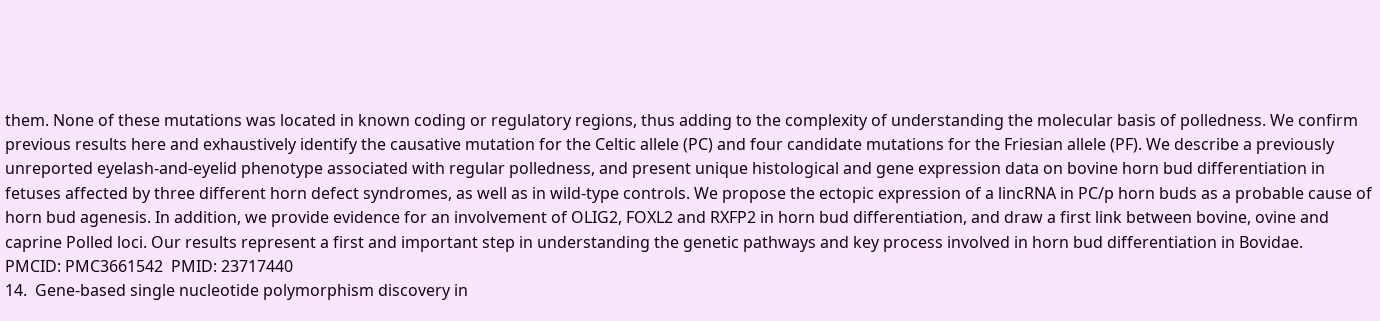them. None of these mutations was located in known coding or regulatory regions, thus adding to the complexity of understanding the molecular basis of polledness. We confirm previous results here and exhaustively identify the causative mutation for the Celtic allele (PC) and four candidate mutations for the Friesian allele (PF). We describe a previously unreported eyelash-and-eyelid phenotype associated with regular polledness, and present unique histological and gene expression data on bovine horn bud differentiation in fetuses affected by three different horn defect syndromes, as well as in wild-type controls. We propose the ectopic expression of a lincRNA in PC/p horn buds as a probable cause of horn bud agenesis. In addition, we provide evidence for an involvement of OLIG2, FOXL2 and RXFP2 in horn bud differentiation, and draw a first link between bovine, ovine and caprine Polled loci. Our results represent a first and important step in understanding the genetic pathways and key process involved in horn bud differentiation in Bovidae.
PMCID: PMC3661542  PMID: 23717440
14.  Gene-based single nucleotide polymorphism discovery in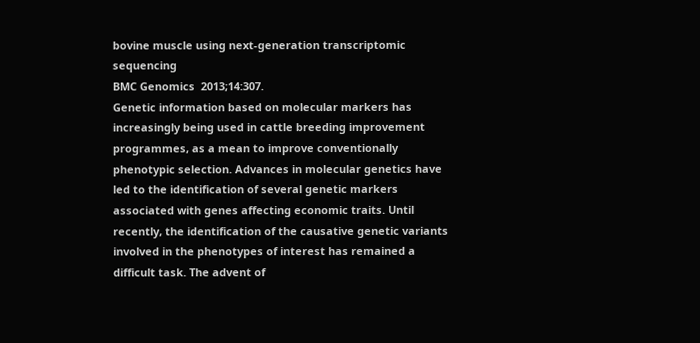bovine muscle using next-generation transcriptomic sequencing
BMC Genomics  2013;14:307.
Genetic information based on molecular markers has increasingly being used in cattle breeding improvement programmes, as a mean to improve conventionally phenotypic selection. Advances in molecular genetics have led to the identification of several genetic markers associated with genes affecting economic traits. Until recently, the identification of the causative genetic variants involved in the phenotypes of interest has remained a difficult task. The advent of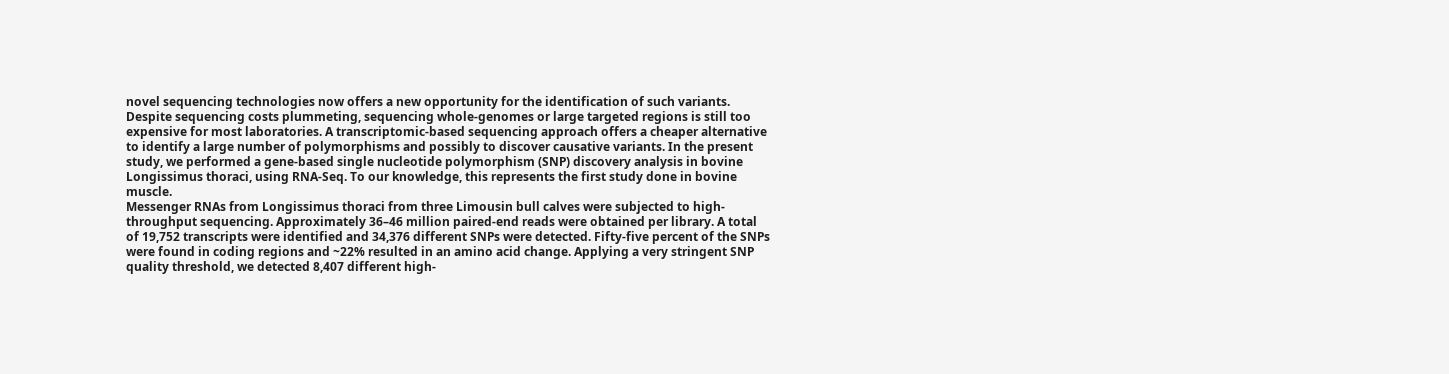novel sequencing technologies now offers a new opportunity for the identification of such variants. Despite sequencing costs plummeting, sequencing whole-genomes or large targeted regions is still too expensive for most laboratories. A transcriptomic-based sequencing approach offers a cheaper alternative to identify a large number of polymorphisms and possibly to discover causative variants. In the present study, we performed a gene-based single nucleotide polymorphism (SNP) discovery analysis in bovine Longissimus thoraci, using RNA-Seq. To our knowledge, this represents the first study done in bovine muscle.
Messenger RNAs from Longissimus thoraci from three Limousin bull calves were subjected to high-throughput sequencing. Approximately 36–46 million paired-end reads were obtained per library. A total of 19,752 transcripts were identified and 34,376 different SNPs were detected. Fifty-five percent of the SNPs were found in coding regions and ~22% resulted in an amino acid change. Applying a very stringent SNP quality threshold, we detected 8,407 different high-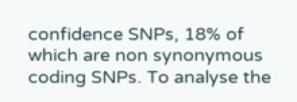confidence SNPs, 18% of which are non synonymous coding SNPs. To analyse the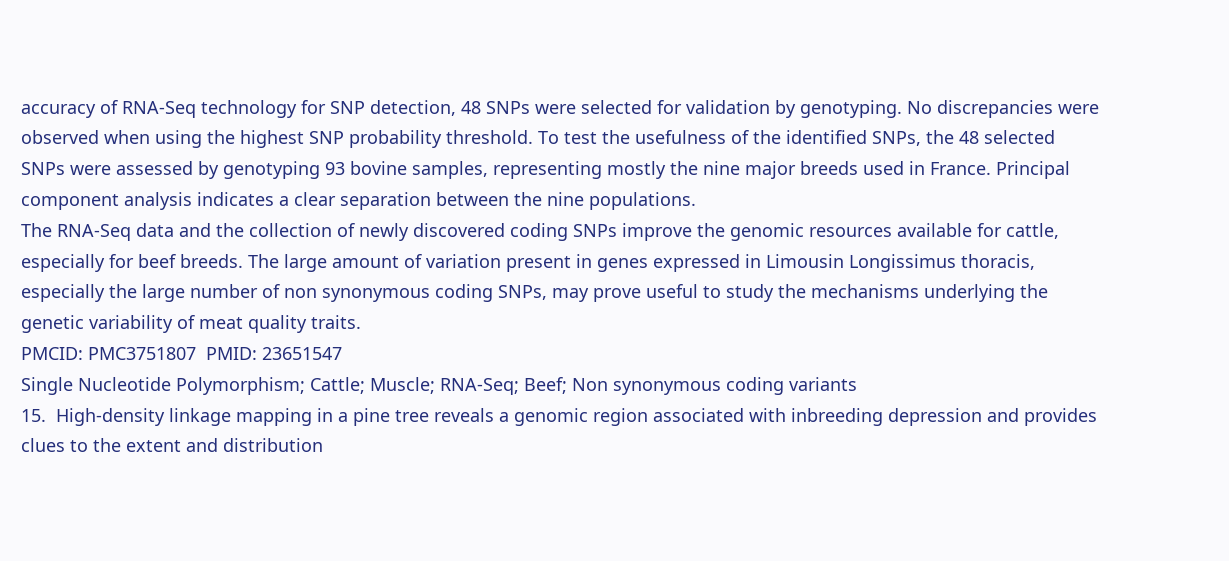accuracy of RNA-Seq technology for SNP detection, 48 SNPs were selected for validation by genotyping. No discrepancies were observed when using the highest SNP probability threshold. To test the usefulness of the identified SNPs, the 48 selected SNPs were assessed by genotyping 93 bovine samples, representing mostly the nine major breeds used in France. Principal component analysis indicates a clear separation between the nine populations.
The RNA-Seq data and the collection of newly discovered coding SNPs improve the genomic resources available for cattle, especially for beef breeds. The large amount of variation present in genes expressed in Limousin Longissimus thoracis, especially the large number of non synonymous coding SNPs, may prove useful to study the mechanisms underlying the genetic variability of meat quality traits.
PMCID: PMC3751807  PMID: 23651547
Single Nucleotide Polymorphism; Cattle; Muscle; RNA-Seq; Beef; Non synonymous coding variants
15.  High-density linkage mapping in a pine tree reveals a genomic region associated with inbreeding depression and provides clues to the extent and distribution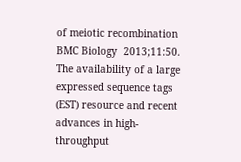of meiotic recombination
BMC Biology  2013;11:50.
The availability of a large expressed sequence tags (EST) resource and recent advances in high-throughput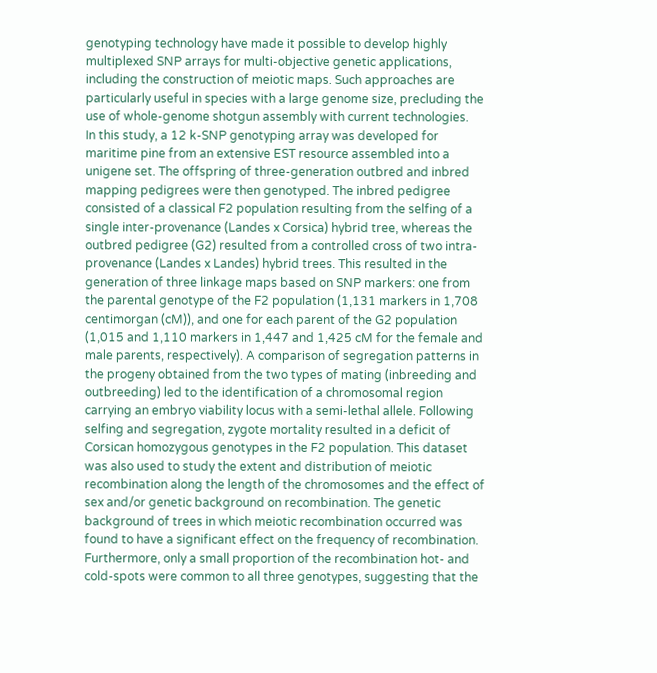genotyping technology have made it possible to develop highly multiplexed SNP arrays for multi-objective genetic applications, including the construction of meiotic maps. Such approaches are particularly useful in species with a large genome size, precluding the use of whole-genome shotgun assembly with current technologies.
In this study, a 12 k-SNP genotyping array was developed for maritime pine from an extensive EST resource assembled into a unigene set. The offspring of three-generation outbred and inbred mapping pedigrees were then genotyped. The inbred pedigree consisted of a classical F2 population resulting from the selfing of a single inter-provenance (Landes x Corsica) hybrid tree, whereas the outbred pedigree (G2) resulted from a controlled cross of two intra-provenance (Landes x Landes) hybrid trees. This resulted in the generation of three linkage maps based on SNP markers: one from the parental genotype of the F2 population (1,131 markers in 1,708 centimorgan (cM)), and one for each parent of the G2 population (1,015 and 1,110 markers in 1,447 and 1,425 cM for the female and male parents, respectively). A comparison of segregation patterns in the progeny obtained from the two types of mating (inbreeding and outbreeding) led to the identification of a chromosomal region carrying an embryo viability locus with a semi-lethal allele. Following selfing and segregation, zygote mortality resulted in a deficit of Corsican homozygous genotypes in the F2 population. This dataset was also used to study the extent and distribution of meiotic recombination along the length of the chromosomes and the effect of sex and/or genetic background on recombination. The genetic background of trees in which meiotic recombination occurred was found to have a significant effect on the frequency of recombination. Furthermore, only a small proportion of the recombination hot- and cold-spots were common to all three genotypes, suggesting that the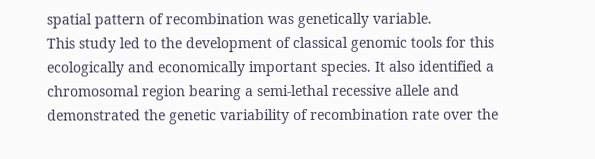spatial pattern of recombination was genetically variable.
This study led to the development of classical genomic tools for this ecologically and economically important species. It also identified a chromosomal region bearing a semi-lethal recessive allele and demonstrated the genetic variability of recombination rate over the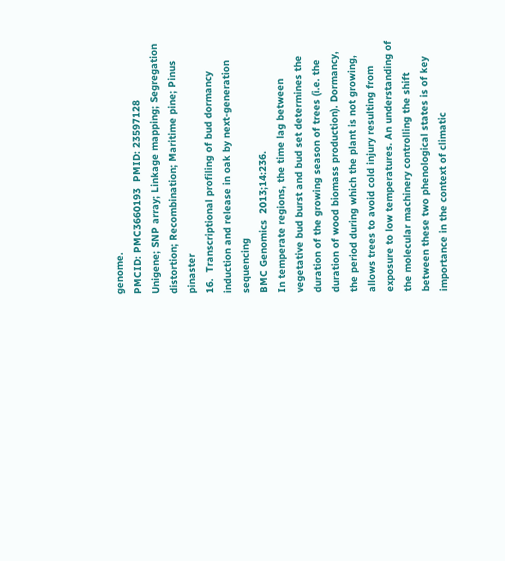genome.
PMCID: PMC3660193  PMID: 23597128
Unigene; SNP array; Linkage mapping; Segregation distortion; Recombination; Maritime pine; Pinus pinaster
16.  Transcriptional profiling of bud dormancy induction and release in oak by next-generation sequencing
BMC Genomics  2013;14:236.
In temperate regions, the time lag between vegetative bud burst and bud set determines the duration of the growing season of trees (i.e. the duration of wood biomass production). Dormancy, the period during which the plant is not growing, allows trees to avoid cold injury resulting from exposure to low temperatures. An understanding of the molecular machinery controlling the shift between these two phenological states is of key importance in the context of climatic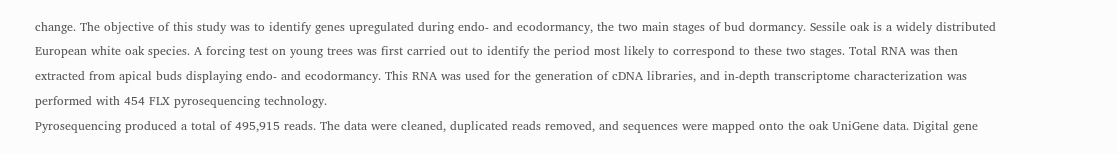change. The objective of this study was to identify genes upregulated during endo- and ecodormancy, the two main stages of bud dormancy. Sessile oak is a widely distributed European white oak species. A forcing test on young trees was first carried out to identify the period most likely to correspond to these two stages. Total RNA was then extracted from apical buds displaying endo- and ecodormancy. This RNA was used for the generation of cDNA libraries, and in-depth transcriptome characterization was performed with 454 FLX pyrosequencing technology.
Pyrosequencing produced a total of 495,915 reads. The data were cleaned, duplicated reads removed, and sequences were mapped onto the oak UniGene data. Digital gene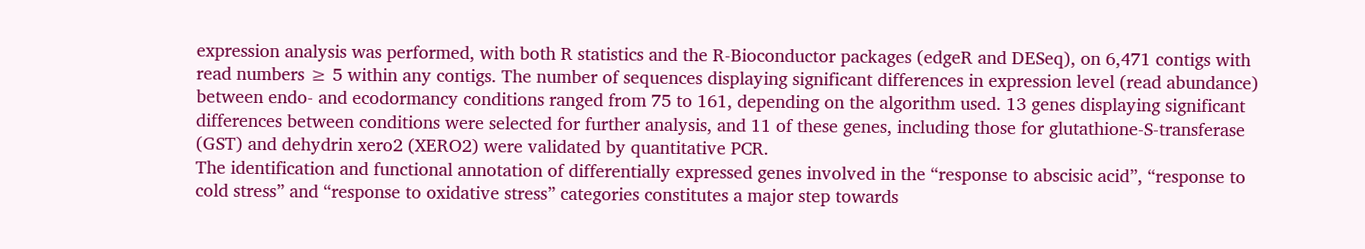expression analysis was performed, with both R statistics and the R-Bioconductor packages (edgeR and DESeq), on 6,471 contigs with read numbers ≥ 5 within any contigs. The number of sequences displaying significant differences in expression level (read abundance) between endo- and ecodormancy conditions ranged from 75 to 161, depending on the algorithm used. 13 genes displaying significant differences between conditions were selected for further analysis, and 11 of these genes, including those for glutathione-S-transferase (GST) and dehydrin xero2 (XERO2) were validated by quantitative PCR.
The identification and functional annotation of differentially expressed genes involved in the “response to abscisic acid”, “response to cold stress” and “response to oxidative stress” categories constitutes a major step towards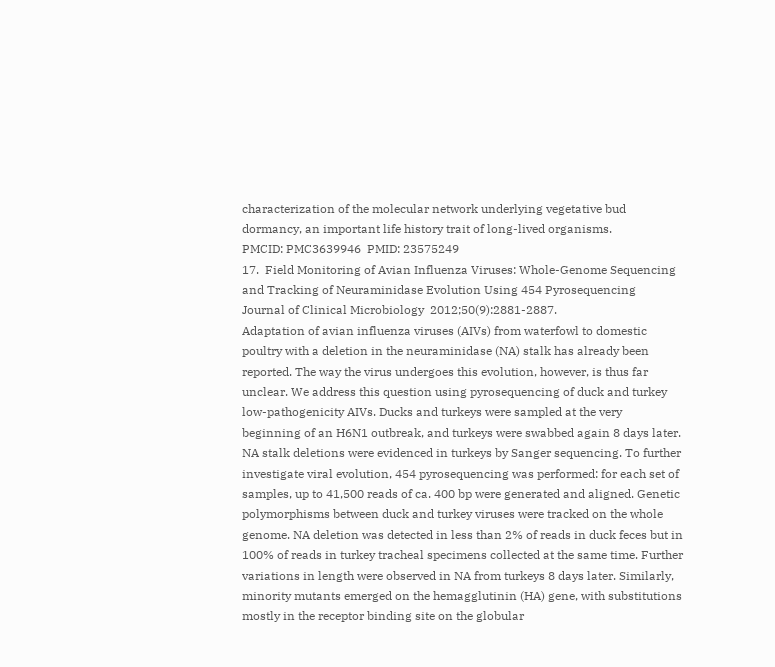characterization of the molecular network underlying vegetative bud dormancy, an important life history trait of long-lived organisms.
PMCID: PMC3639946  PMID: 23575249
17.  Field Monitoring of Avian Influenza Viruses: Whole-Genome Sequencing and Tracking of Neuraminidase Evolution Using 454 Pyrosequencing
Journal of Clinical Microbiology  2012;50(9):2881-2887.
Adaptation of avian influenza viruses (AIVs) from waterfowl to domestic poultry with a deletion in the neuraminidase (NA) stalk has already been reported. The way the virus undergoes this evolution, however, is thus far unclear. We address this question using pyrosequencing of duck and turkey low-pathogenicity AIVs. Ducks and turkeys were sampled at the very beginning of an H6N1 outbreak, and turkeys were swabbed again 8 days later. NA stalk deletions were evidenced in turkeys by Sanger sequencing. To further investigate viral evolution, 454 pyrosequencing was performed: for each set of samples, up to 41,500 reads of ca. 400 bp were generated and aligned. Genetic polymorphisms between duck and turkey viruses were tracked on the whole genome. NA deletion was detected in less than 2% of reads in duck feces but in 100% of reads in turkey tracheal specimens collected at the same time. Further variations in length were observed in NA from turkeys 8 days later. Similarly, minority mutants emerged on the hemagglutinin (HA) gene, with substitutions mostly in the receptor binding site on the globular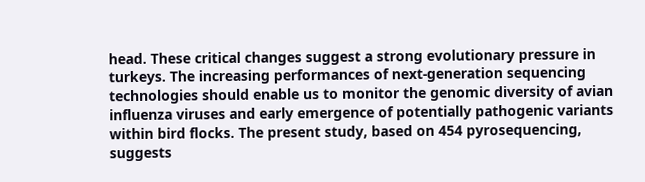head. These critical changes suggest a strong evolutionary pressure in turkeys. The increasing performances of next-generation sequencing technologies should enable us to monitor the genomic diversity of avian influenza viruses and early emergence of potentially pathogenic variants within bird flocks. The present study, based on 454 pyrosequencing, suggests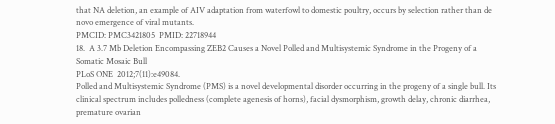that NA deletion, an example of AIV adaptation from waterfowl to domestic poultry, occurs by selection rather than de novo emergence of viral mutants.
PMCID: PMC3421805  PMID: 22718944
18.  A 3.7 Mb Deletion Encompassing ZEB2 Causes a Novel Polled and Multisystemic Syndrome in the Progeny of a Somatic Mosaic Bull
PLoS ONE  2012;7(11):e49084.
Polled and Multisystemic Syndrome (PMS) is a novel developmental disorder occurring in the progeny of a single bull. Its clinical spectrum includes polledness (complete agenesis of horns), facial dysmorphism, growth delay, chronic diarrhea, premature ovarian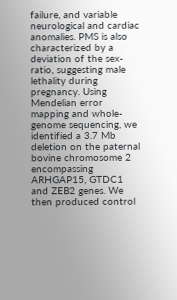failure, and variable neurological and cardiac anomalies. PMS is also characterized by a deviation of the sex-ratio, suggesting male lethality during pregnancy. Using Mendelian error mapping and whole-genome sequencing, we identified a 3.7 Mb deletion on the paternal bovine chromosome 2 encompassing ARHGAP15, GTDC1 and ZEB2 genes. We then produced control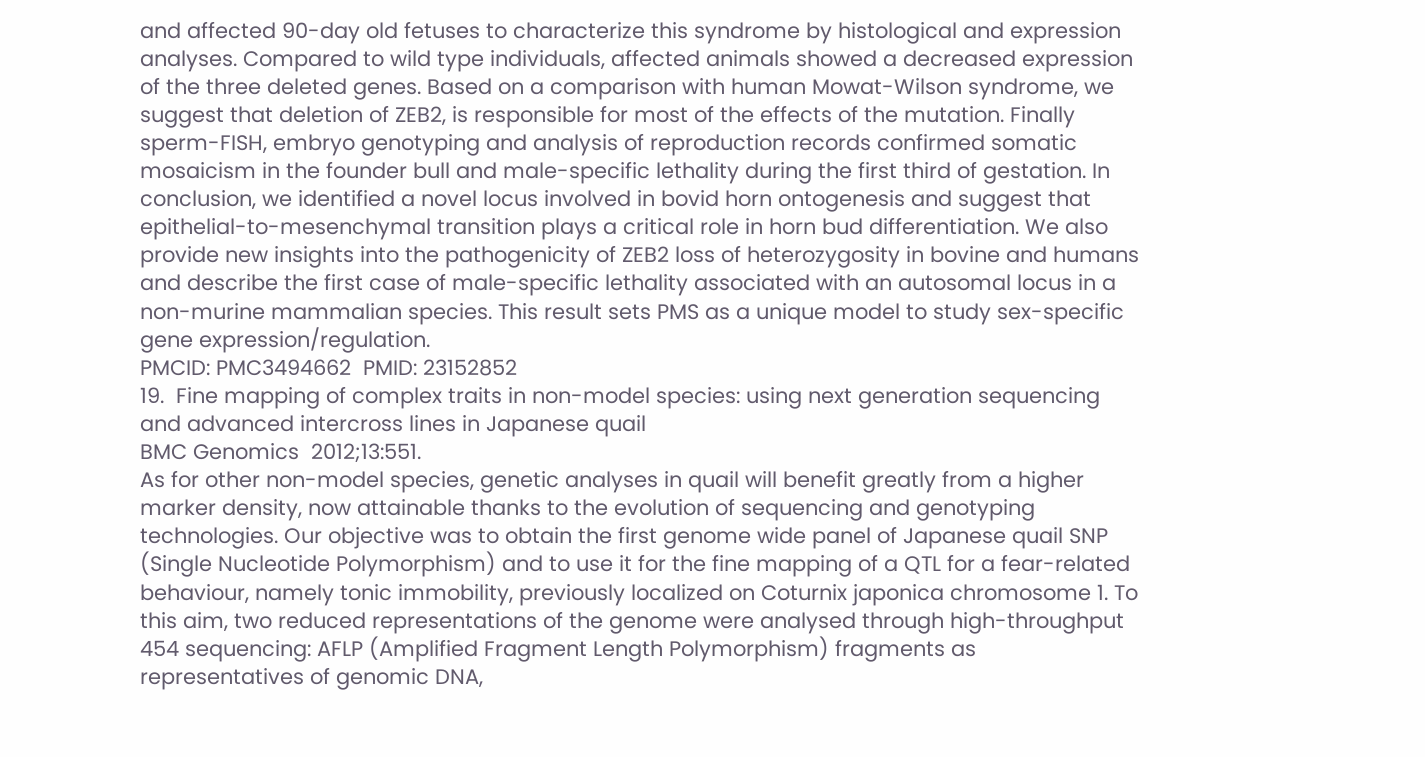and affected 90-day old fetuses to characterize this syndrome by histological and expression analyses. Compared to wild type individuals, affected animals showed a decreased expression of the three deleted genes. Based on a comparison with human Mowat-Wilson syndrome, we suggest that deletion of ZEB2, is responsible for most of the effects of the mutation. Finally sperm-FISH, embryo genotyping and analysis of reproduction records confirmed somatic mosaicism in the founder bull and male-specific lethality during the first third of gestation. In conclusion, we identified a novel locus involved in bovid horn ontogenesis and suggest that epithelial-to-mesenchymal transition plays a critical role in horn bud differentiation. We also provide new insights into the pathogenicity of ZEB2 loss of heterozygosity in bovine and humans and describe the first case of male-specific lethality associated with an autosomal locus in a non-murine mammalian species. This result sets PMS as a unique model to study sex-specific gene expression/regulation.
PMCID: PMC3494662  PMID: 23152852
19.  Fine mapping of complex traits in non-model species: using next generation sequencing and advanced intercross lines in Japanese quail
BMC Genomics  2012;13:551.
As for other non-model species, genetic analyses in quail will benefit greatly from a higher marker density, now attainable thanks to the evolution of sequencing and genotyping technologies. Our objective was to obtain the first genome wide panel of Japanese quail SNP (Single Nucleotide Polymorphism) and to use it for the fine mapping of a QTL for a fear-related behaviour, namely tonic immobility, previously localized on Coturnix japonica chromosome 1. To this aim, two reduced representations of the genome were analysed through high-throughput 454 sequencing: AFLP (Amplified Fragment Length Polymorphism) fragments as representatives of genomic DNA,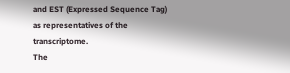and EST (Expressed Sequence Tag) as representatives of the transcriptome.
The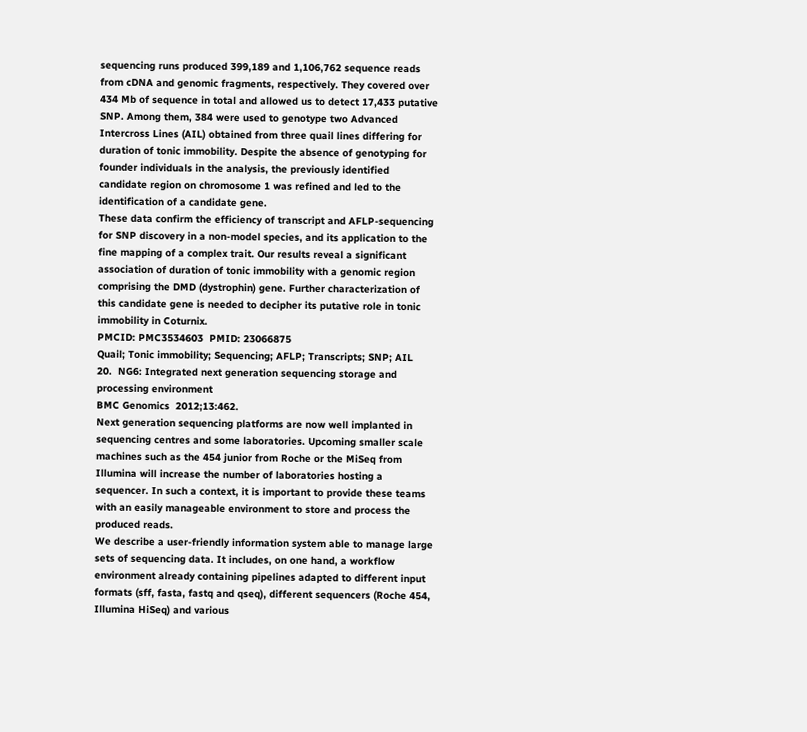sequencing runs produced 399,189 and 1,106,762 sequence reads from cDNA and genomic fragments, respectively. They covered over 434 Mb of sequence in total and allowed us to detect 17,433 putative SNP. Among them, 384 were used to genotype two Advanced Intercross Lines (AIL) obtained from three quail lines differing for duration of tonic immobility. Despite the absence of genotyping for founder individuals in the analysis, the previously identified candidate region on chromosome 1 was refined and led to the identification of a candidate gene.
These data confirm the efficiency of transcript and AFLP-sequencing for SNP discovery in a non-model species, and its application to the fine mapping of a complex trait. Our results reveal a significant association of duration of tonic immobility with a genomic region comprising the DMD (dystrophin) gene. Further characterization of this candidate gene is needed to decipher its putative role in tonic immobility in Coturnix.
PMCID: PMC3534603  PMID: 23066875
Quail; Tonic immobility; Sequencing; AFLP; Transcripts; SNP; AIL
20.  NG6: Integrated next generation sequencing storage and processing environment
BMC Genomics  2012;13:462.
Next generation sequencing platforms are now well implanted in sequencing centres and some laboratories. Upcoming smaller scale machines such as the 454 junior from Roche or the MiSeq from Illumina will increase the number of laboratories hosting a sequencer. In such a context, it is important to provide these teams with an easily manageable environment to store and process the produced reads.
We describe a user-friendly information system able to manage large sets of sequencing data. It includes, on one hand, a workflow environment already containing pipelines adapted to different input formats (sff, fasta, fastq and qseq), different sequencers (Roche 454, Illumina HiSeq) and various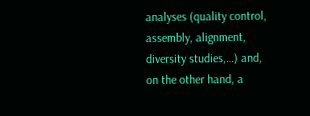analyses (quality control, assembly, alignment, diversity studies,…) and, on the other hand, a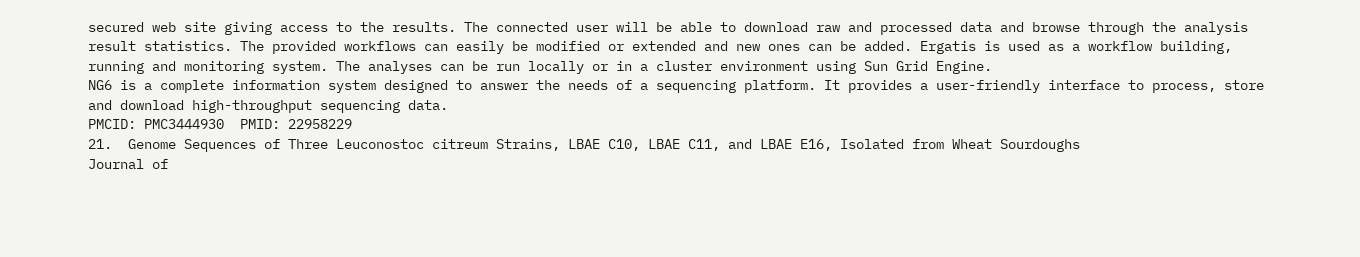secured web site giving access to the results. The connected user will be able to download raw and processed data and browse through the analysis result statistics. The provided workflows can easily be modified or extended and new ones can be added. Ergatis is used as a workflow building, running and monitoring system. The analyses can be run locally or in a cluster environment using Sun Grid Engine.
NG6 is a complete information system designed to answer the needs of a sequencing platform. It provides a user-friendly interface to process, store and download high-throughput sequencing data.
PMCID: PMC3444930  PMID: 22958229
21.  Genome Sequences of Three Leuconostoc citreum Strains, LBAE C10, LBAE C11, and LBAE E16, Isolated from Wheat Sourdoughs
Journal of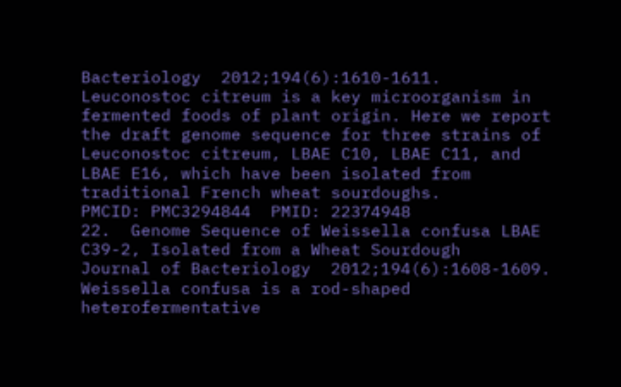Bacteriology  2012;194(6):1610-1611.
Leuconostoc citreum is a key microorganism in fermented foods of plant origin. Here we report the draft genome sequence for three strains of Leuconostoc citreum, LBAE C10, LBAE C11, and LBAE E16, which have been isolated from traditional French wheat sourdoughs.
PMCID: PMC3294844  PMID: 22374948
22.  Genome Sequence of Weissella confusa LBAE C39-2, Isolated from a Wheat Sourdough
Journal of Bacteriology  2012;194(6):1608-1609.
Weissella confusa is a rod-shaped heterofermentative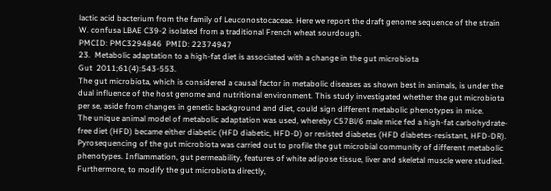lactic acid bacterium from the family of Leuconostocaceae. Here we report the draft genome sequence of the strain W. confusa LBAE C39-2 isolated from a traditional French wheat sourdough.
PMCID: PMC3294846  PMID: 22374947
23.  Metabolic adaptation to a high-fat diet is associated with a change in the gut microbiota
Gut  2011;61(4):543-553.
The gut microbiota, which is considered a causal factor in metabolic diseases as shown best in animals, is under the dual influence of the host genome and nutritional environment. This study investigated whether the gut microbiota per se, aside from changes in genetic background and diet, could sign different metabolic phenotypes in mice.
The unique animal model of metabolic adaptation was used, whereby C57Bl/6 male mice fed a high-fat carbohydrate-free diet (HFD) became either diabetic (HFD diabetic, HFD-D) or resisted diabetes (HFD diabetes-resistant, HFD-DR). Pyrosequencing of the gut microbiota was carried out to profile the gut microbial community of different metabolic phenotypes. Inflammation, gut permeability, features of white adipose tissue, liver and skeletal muscle were studied. Furthermore, to modify the gut microbiota directly,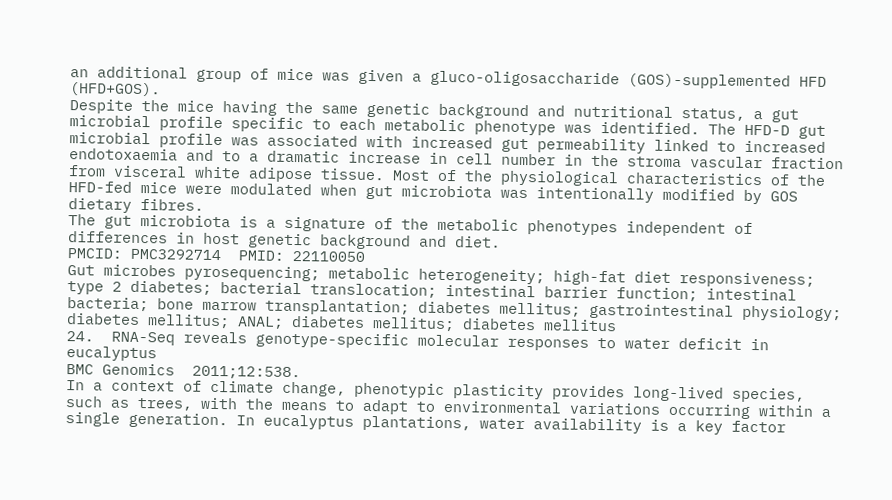an additional group of mice was given a gluco-oligosaccharide (GOS)-supplemented HFD (HFD+GOS).
Despite the mice having the same genetic background and nutritional status, a gut microbial profile specific to each metabolic phenotype was identified. The HFD-D gut microbial profile was associated with increased gut permeability linked to increased endotoxaemia and to a dramatic increase in cell number in the stroma vascular fraction from visceral white adipose tissue. Most of the physiological characteristics of the HFD-fed mice were modulated when gut microbiota was intentionally modified by GOS dietary fibres.
The gut microbiota is a signature of the metabolic phenotypes independent of differences in host genetic background and diet.
PMCID: PMC3292714  PMID: 22110050
Gut microbes pyrosequencing; metabolic heterogeneity; high-fat diet responsiveness; type 2 diabetes; bacterial translocation; intestinal barrier function; intestinal bacteria; bone marrow transplantation; diabetes mellitus; gastrointestinal physiology; diabetes mellitus; ANAL; diabetes mellitus; diabetes mellitus
24.  RNA-Seq reveals genotype-specific molecular responses to water deficit in eucalyptus
BMC Genomics  2011;12:538.
In a context of climate change, phenotypic plasticity provides long-lived species, such as trees, with the means to adapt to environmental variations occurring within a single generation. In eucalyptus plantations, water availability is a key factor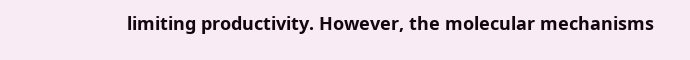limiting productivity. However, the molecular mechanisms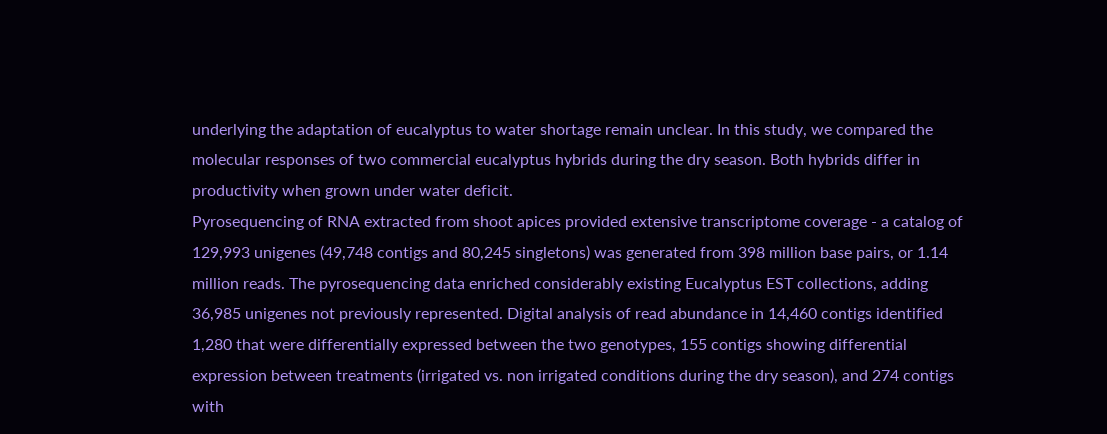underlying the adaptation of eucalyptus to water shortage remain unclear. In this study, we compared the molecular responses of two commercial eucalyptus hybrids during the dry season. Both hybrids differ in productivity when grown under water deficit.
Pyrosequencing of RNA extracted from shoot apices provided extensive transcriptome coverage - a catalog of 129,993 unigenes (49,748 contigs and 80,245 singletons) was generated from 398 million base pairs, or 1.14 million reads. The pyrosequencing data enriched considerably existing Eucalyptus EST collections, adding 36,985 unigenes not previously represented. Digital analysis of read abundance in 14,460 contigs identified 1,280 that were differentially expressed between the two genotypes, 155 contigs showing differential expression between treatments (irrigated vs. non irrigated conditions during the dry season), and 274 contigs with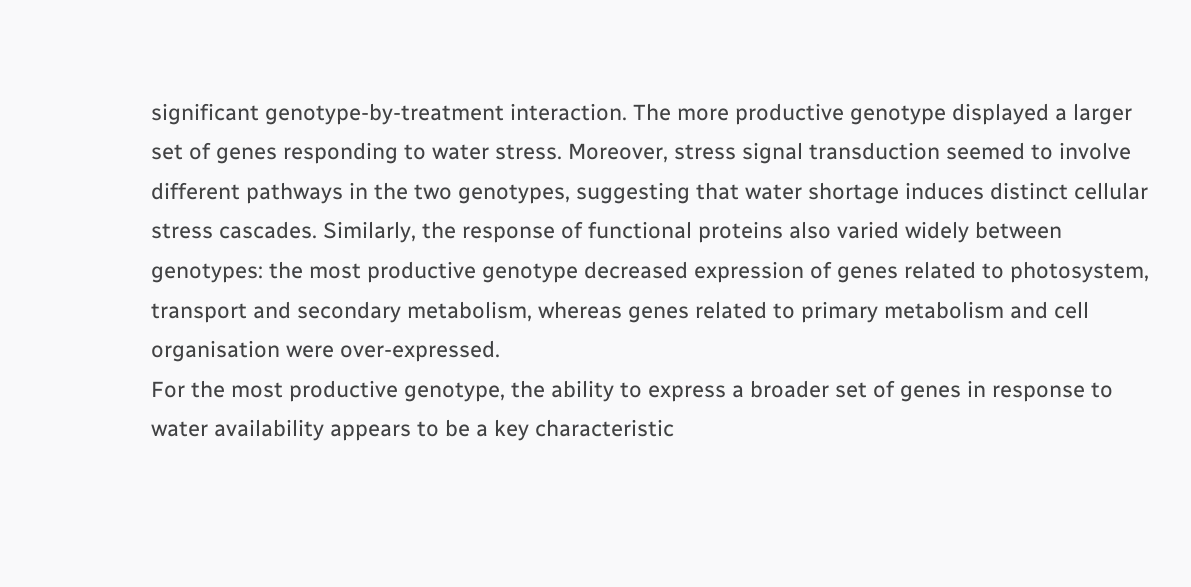significant genotype-by-treatment interaction. The more productive genotype displayed a larger set of genes responding to water stress. Moreover, stress signal transduction seemed to involve different pathways in the two genotypes, suggesting that water shortage induces distinct cellular stress cascades. Similarly, the response of functional proteins also varied widely between genotypes: the most productive genotype decreased expression of genes related to photosystem, transport and secondary metabolism, whereas genes related to primary metabolism and cell organisation were over-expressed.
For the most productive genotype, the ability to express a broader set of genes in response to water availability appears to be a key characteristic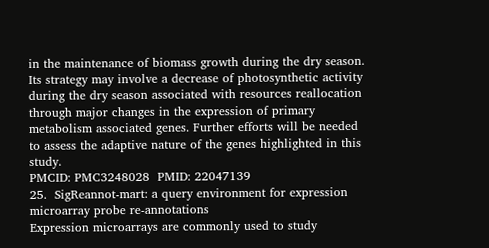in the maintenance of biomass growth during the dry season. Its strategy may involve a decrease of photosynthetic activity during the dry season associated with resources reallocation through major changes in the expression of primary metabolism associated genes. Further efforts will be needed to assess the adaptive nature of the genes highlighted in this study.
PMCID: PMC3248028  PMID: 22047139
25.  SigReannot-mart: a query environment for expression microarray probe re-annotations
Expression microarrays are commonly used to study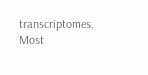transcriptomes. Most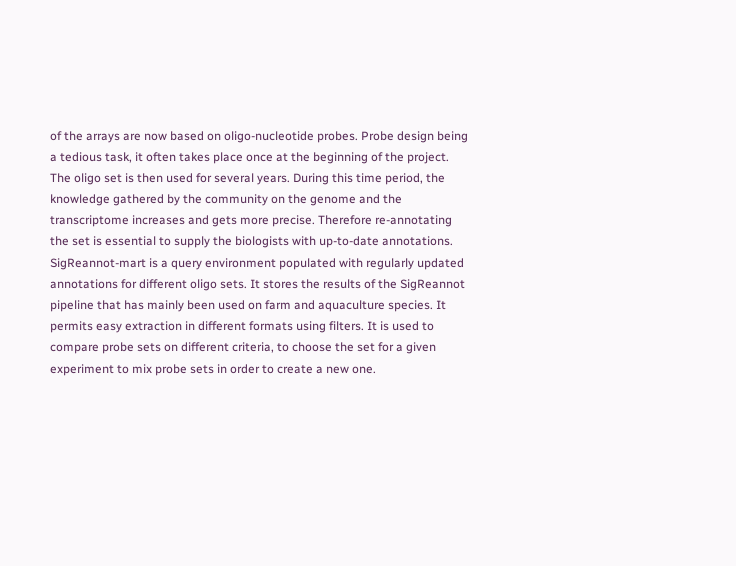of the arrays are now based on oligo-nucleotide probes. Probe design being a tedious task, it often takes place once at the beginning of the project. The oligo set is then used for several years. During this time period, the knowledge gathered by the community on the genome and the transcriptome increases and gets more precise. Therefore re-annotating the set is essential to supply the biologists with up-to-date annotations. SigReannot-mart is a query environment populated with regularly updated annotations for different oligo sets. It stores the results of the SigReannot pipeline that has mainly been used on farm and aquaculture species. It permits easy extraction in different formats using filters. It is used to compare probe sets on different criteria, to choose the set for a given experiment to mix probe sets in order to create a new one.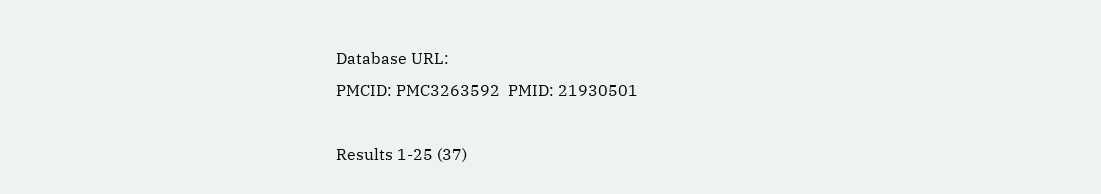Database URL:
PMCID: PMC3263592  PMID: 21930501

Results 1-25 (37)